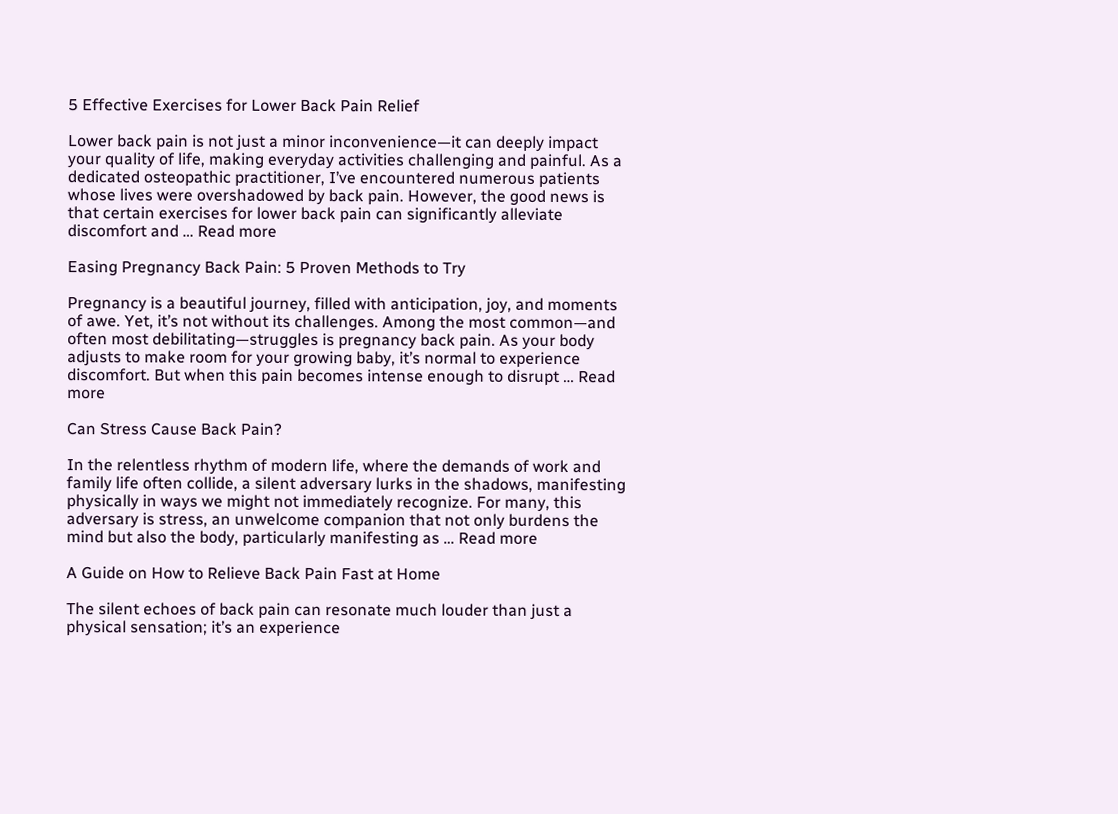5 Effective Exercises for Lower Back Pain Relief

Lower back pain is not just a minor inconvenience—it can deeply impact your quality of life, making everyday activities challenging and painful. As a dedicated osteopathic practitioner, I’ve encountered numerous patients whose lives were overshadowed by back pain. However, the good news is that certain exercises for lower back pain can significantly alleviate discomfort and … Read more

Easing Pregnancy Back Pain: 5 Proven Methods to Try

Pregnancy is a beautiful journey, filled with anticipation, joy, and moments of awe. Yet, it’s not without its challenges. Among the most common—and often most debilitating—struggles is pregnancy back pain. As your body adjusts to make room for your growing baby, it’s normal to experience discomfort. But when this pain becomes intense enough to disrupt … Read more

Can Stress Cause Back Pain?

In the relentless rhythm of modern life, where the demands of work and family life often collide, a silent adversary lurks in the shadows, manifesting physically in ways we might not immediately recognize. For many, this adversary is stress, an unwelcome companion that not only burdens the mind but also the body, particularly manifesting as … Read more

A Guide on How to Relieve Back Pain Fast at Home

The silent echoes of back pain can resonate much louder than just a physical sensation; it’s an experience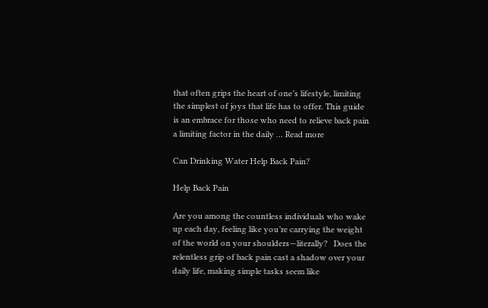that often grips the heart of one’s lifestyle, limiting the simplest of joys that life has to offer. This guide is an embrace for those who need to relieve back pain a limiting factor in the daily … Read more

Can Drinking Water Help Back Pain?

Help Back Pain

Are you among the countless individuals who wake up each day, feeling like you’re carrying the weight of the world on your shoulders—literally?   Does the relentless grip of back pain cast a shadow over your daily life, making simple tasks seem like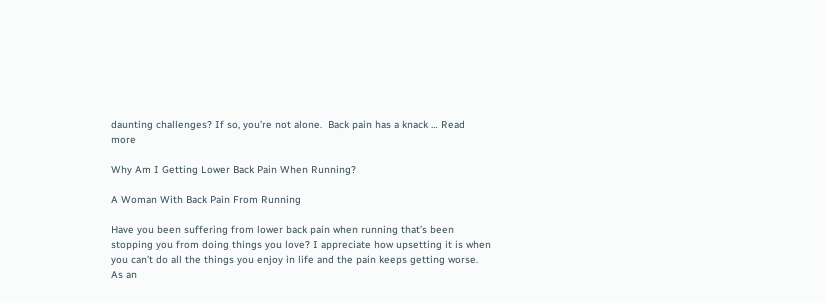daunting challenges? If so, you’re not alone.  Back pain has a knack … Read more

Why Am I Getting Lower Back Pain When Running?

A Woman With Back Pain From Running

Have you been suffering from lower back pain when running that’s been stopping you from doing things you love? I appreciate how upsetting it is when you can’t do all the things you enjoy in life and the pain keeps getting worse. As an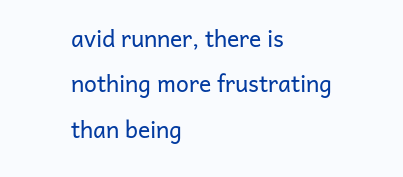avid runner, there is nothing more frustrating than being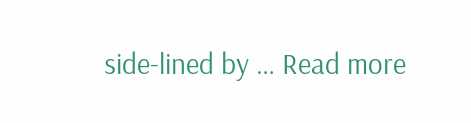side-lined by … Read more